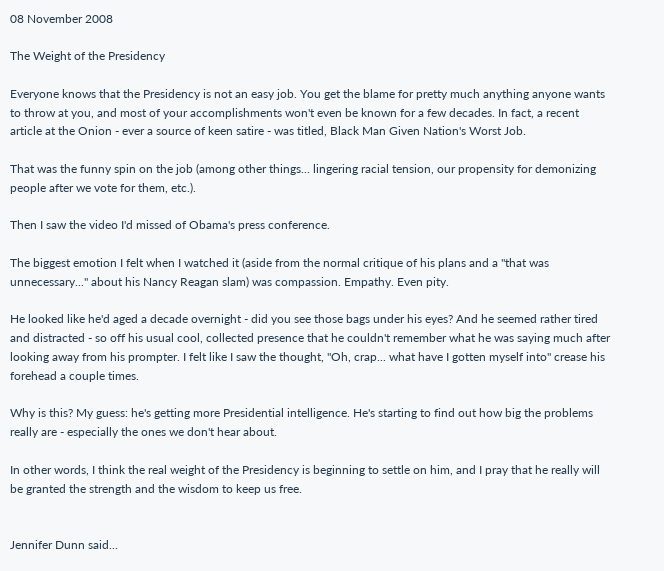08 November 2008

The Weight of the Presidency

Everyone knows that the Presidency is not an easy job. You get the blame for pretty much anything anyone wants to throw at you, and most of your accomplishments won't even be known for a few decades. In fact, a recent article at the Onion - ever a source of keen satire - was titled, Black Man Given Nation's Worst Job.

That was the funny spin on the job (among other things... lingering racial tension, our propensity for demonizing people after we vote for them, etc.).

Then I saw the video I'd missed of Obama's press conference.

The biggest emotion I felt when I watched it (aside from the normal critique of his plans and a "that was unnecessary..." about his Nancy Reagan slam) was compassion. Empathy. Even pity.

He looked like he'd aged a decade overnight - did you see those bags under his eyes? And he seemed rather tired and distracted - so off his usual cool, collected presence that he couldn't remember what he was saying much after looking away from his prompter. I felt like I saw the thought, "Oh, crap... what have I gotten myself into" crease his forehead a couple times.

Why is this? My guess: he's getting more Presidential intelligence. He's starting to find out how big the problems really are - especially the ones we don't hear about.

In other words, I think the real weight of the Presidency is beginning to settle on him, and I pray that he really will be granted the strength and the wisdom to keep us free.


Jennifer Dunn said...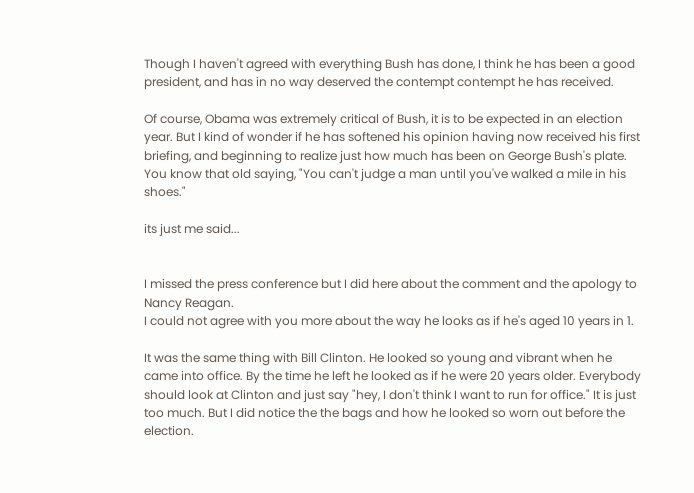Though I haven't agreed with everything Bush has done, I think he has been a good president, and has in no way deserved the contempt contempt he has received.

Of course, Obama was extremely critical of Bush, it is to be expected in an election year. But I kind of wonder if he has softened his opinion having now received his first briefing, and beginning to realize just how much has been on George Bush's plate. You know that old saying, "You can't judge a man until you've walked a mile in his shoes."

its just me said...


I missed the press conference but I did here about the comment and the apology to Nancy Reagan.
I could not agree with you more about the way he looks as if he's aged 10 years in 1.

It was the same thing with Bill Clinton. He looked so young and vibrant when he came into office. By the time he left he looked as if he were 20 years older. Everybody should look at Clinton and just say "hey, I don't think I want to run for office." It is just too much. But I did notice the the bags and how he looked so worn out before the election.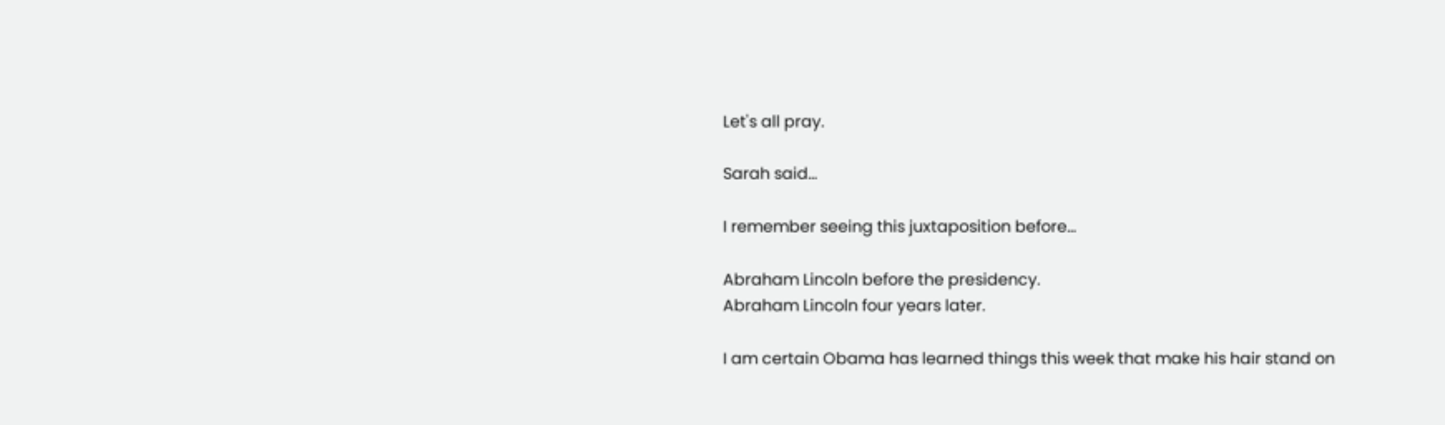Let's all pray.

Sarah said...

I remember seeing this juxtaposition before...

Abraham Lincoln before the presidency.
Abraham Lincoln four years later.

I am certain Obama has learned things this week that make his hair stand on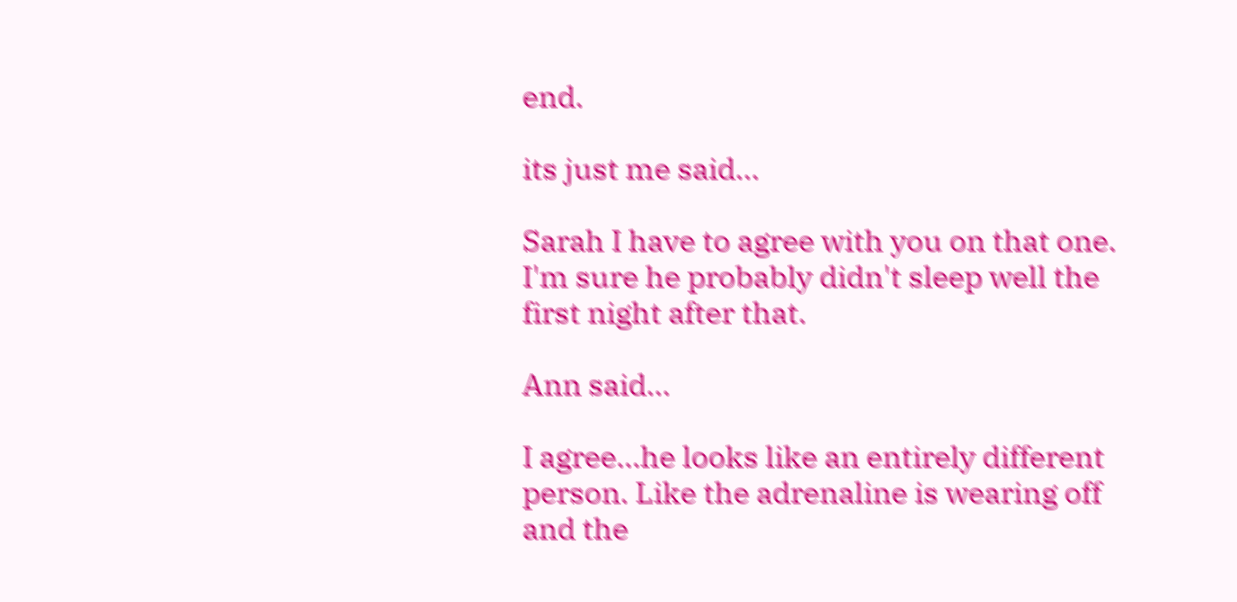end.

its just me said...

Sarah I have to agree with you on that one. I'm sure he probably didn't sleep well the first night after that.

Ann said...

I agree...he looks like an entirely different person. Like the adrenaline is wearing off and the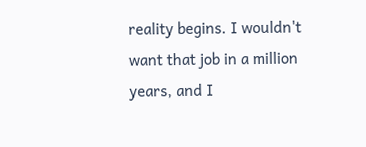reality begins. I wouldn't want that job in a million years, and I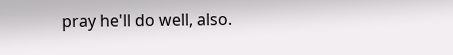pray he'll do well, also.